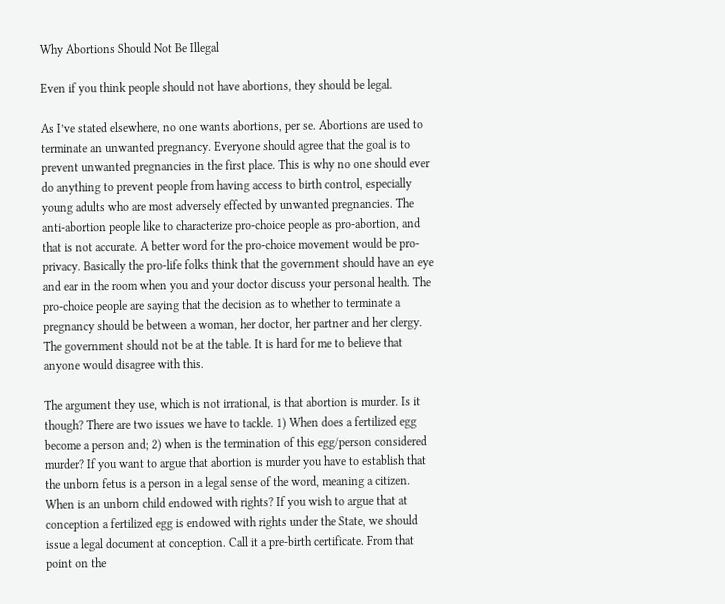Why Abortions Should Not Be Illegal

Even if you think people should not have abortions, they should be legal.

As I’ve stated elsewhere, no one wants abortions, per se. Abortions are used to terminate an unwanted pregnancy. Everyone should agree that the goal is to prevent unwanted pregnancies in the first place. This is why no one should ever do anything to prevent people from having access to birth control, especially young adults who are most adversely effected by unwanted pregnancies. The anti-abortion people like to characterize pro-choice people as pro-abortion, and that is not accurate. A better word for the pro-choice movement would be pro-privacy. Basically the pro-life folks think that the government should have an eye and ear in the room when you and your doctor discuss your personal health. The pro-choice people are saying that the decision as to whether to terminate a pregnancy should be between a woman, her doctor, her partner and her clergy. The government should not be at the table. It is hard for me to believe that anyone would disagree with this.

The argument they use, which is not irrational, is that abortion is murder. Is it though? There are two issues we have to tackle. 1) When does a fertilized egg become a person and; 2) when is the termination of this egg/person considered murder? If you want to argue that abortion is murder you have to establish that the unborn fetus is a person in a legal sense of the word, meaning a citizen. When is an unborn child endowed with rights? If you wish to argue that at conception a fertilized egg is endowed with rights under the State, we should issue a legal document at conception. Call it a pre-birth certificate. From that point on the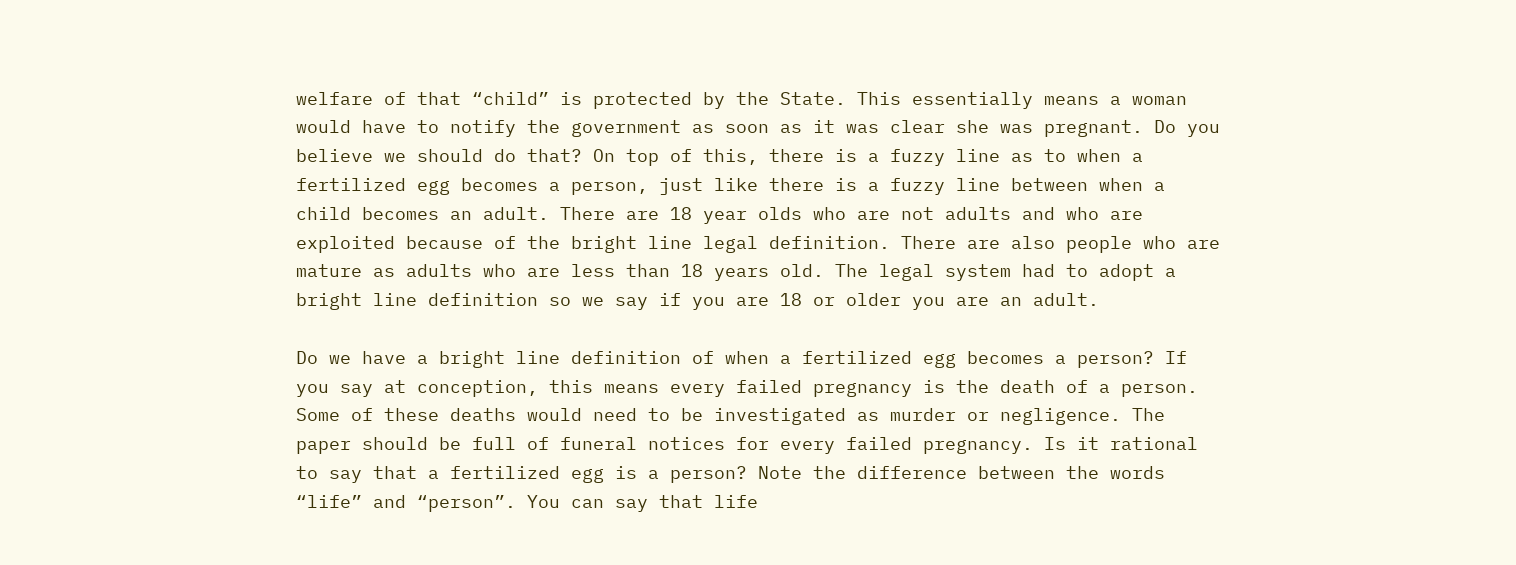welfare of that “child” is protected by the State. This essentially means a woman would have to notify the government as soon as it was clear she was pregnant. Do you believe we should do that? On top of this, there is a fuzzy line as to when a fertilized egg becomes a person, just like there is a fuzzy line between when a child becomes an adult. There are 18 year olds who are not adults and who are exploited because of the bright line legal definition. There are also people who are mature as adults who are less than 18 years old. The legal system had to adopt a bright line definition so we say if you are 18 or older you are an adult.

Do we have a bright line definition of when a fertilized egg becomes a person? If you say at conception, this means every failed pregnancy is the death of a person. Some of these deaths would need to be investigated as murder or negligence. The paper should be full of funeral notices for every failed pregnancy. Is it rational to say that a fertilized egg is a person? Note the difference between the words “life” and “person”. You can say that life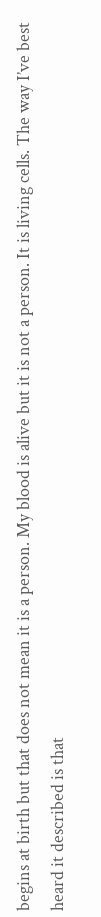begins at birth but that does not mean it is a person. My blood is alive but it is not a person. It is living cells. The way I’ve best heard it described is that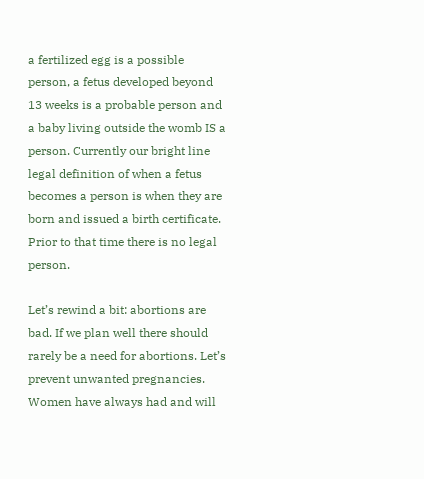a fertilized egg is a possible person, a fetus developed beyond 13 weeks is a probable person and a baby living outside the womb IS a person. Currently our bright line legal definition of when a fetus becomes a person is when they are born and issued a birth certificate. Prior to that time there is no legal person.

Let’s rewind a bit: abortions are bad. If we plan well there should rarely be a need for abortions. Let’s prevent unwanted pregnancies. Women have always had and will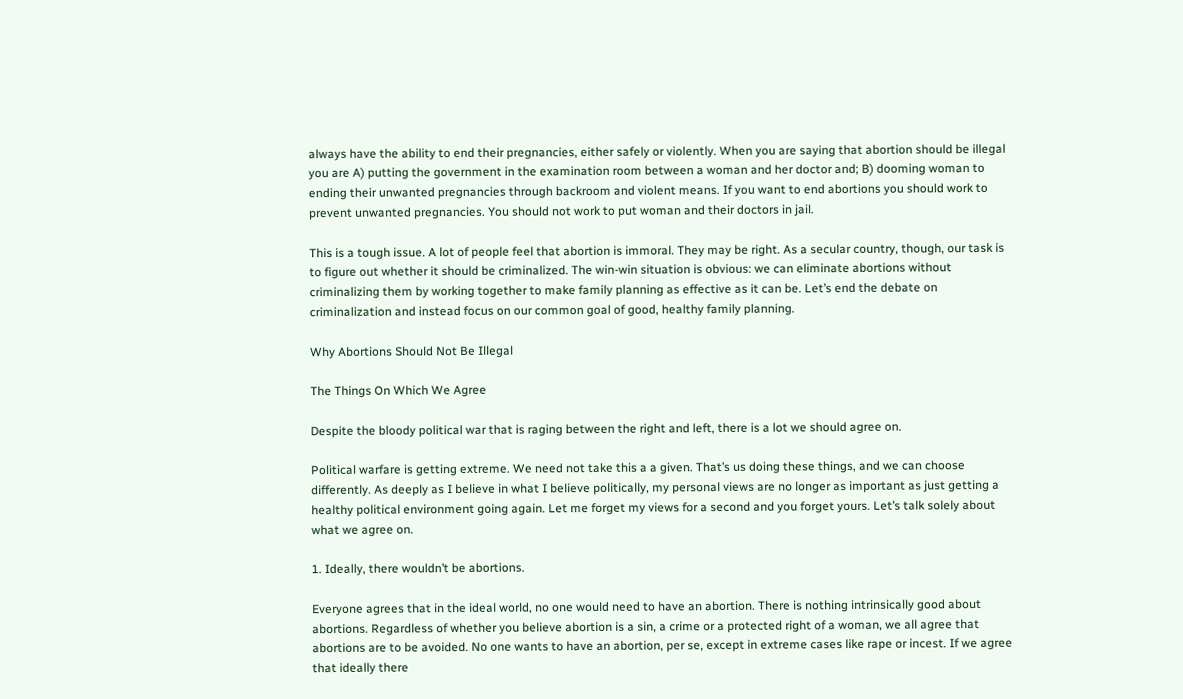always have the ability to end their pregnancies, either safely or violently. When you are saying that abortion should be illegal you are A) putting the government in the examination room between a woman and her doctor and; B) dooming woman to ending their unwanted pregnancies through backroom and violent means. If you want to end abortions you should work to prevent unwanted pregnancies. You should not work to put woman and their doctors in jail.

This is a tough issue. A lot of people feel that abortion is immoral. They may be right. As a secular country, though, our task is to figure out whether it should be criminalized. The win-win situation is obvious: we can eliminate abortions without criminalizing them by working together to make family planning as effective as it can be. Let’s end the debate on criminalization and instead focus on our common goal of good, healthy family planning.

Why Abortions Should Not Be Illegal

The Things On Which We Agree

Despite the bloody political war that is raging between the right and left, there is a lot we should agree on.

Political warfare is getting extreme. We need not take this a a given. That’s us doing these things, and we can choose differently. As deeply as I believe in what I believe politically, my personal views are no longer as important as just getting a healthy political environment going again. Let me forget my views for a second and you forget yours. Let’s talk solely about what we agree on.

1. Ideally, there wouldn’t be abortions.

Everyone agrees that in the ideal world, no one would need to have an abortion. There is nothing intrinsically good about abortions. Regardless of whether you believe abortion is a sin, a crime or a protected right of a woman, we all agree that abortions are to be avoided. No one wants to have an abortion, per se, except in extreme cases like rape or incest. If we agree that ideally there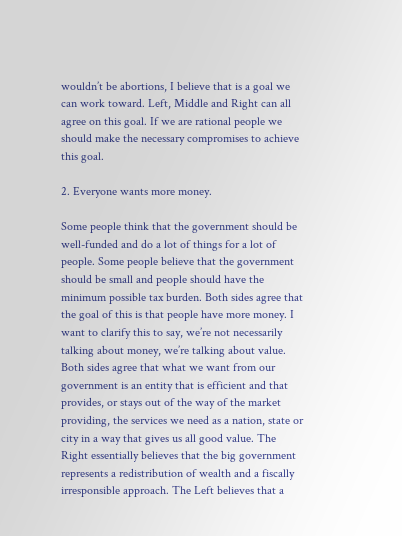wouldn’t be abortions, I believe that is a goal we can work toward. Left, Middle and Right can all agree on this goal. If we are rational people we should make the necessary compromises to achieve this goal.

2. Everyone wants more money.

Some people think that the government should be well-funded and do a lot of things for a lot of people. Some people believe that the government should be small and people should have the minimum possible tax burden. Both sides agree that the goal of this is that people have more money. I want to clarify this to say, we’re not necessarily talking about money, we’re talking about value. Both sides agree that what we want from our government is an entity that is efficient and that provides, or stays out of the way of the market providing, the services we need as a nation, state or city in a way that gives us all good value. The Right essentially believes that the big government represents a redistribution of wealth and a fiscally irresponsible approach. The Left believes that a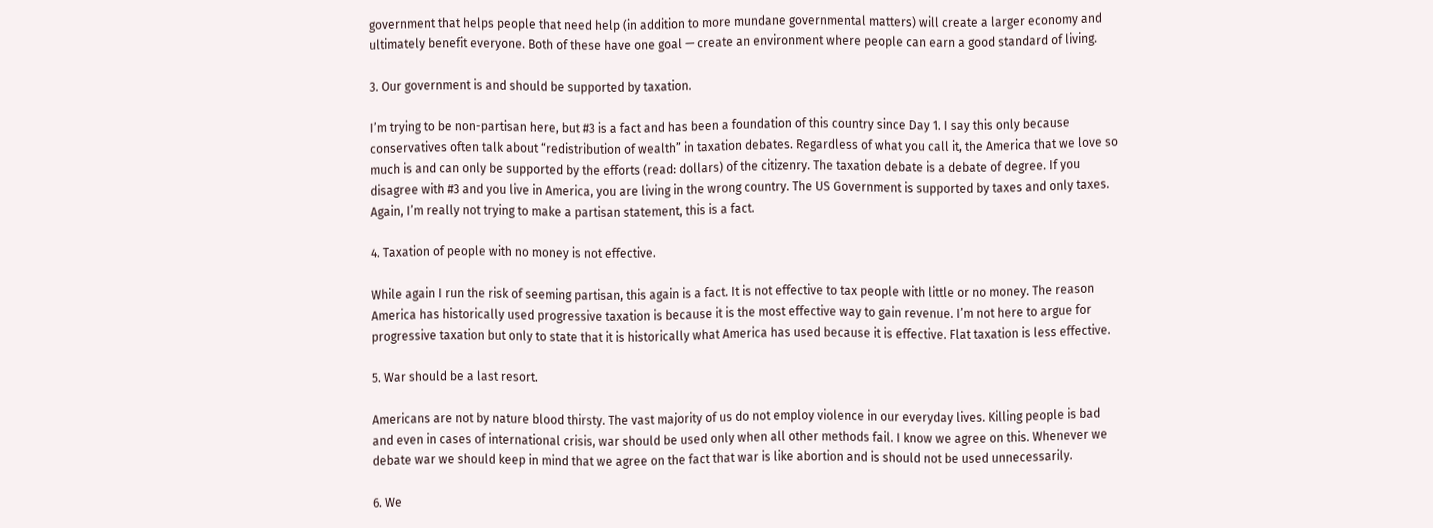government that helps people that need help (in addition to more mundane governmental matters) will create a larger economy and ultimately benefit everyone. Both of these have one goal — create an environment where people can earn a good standard of living.

3. Our government is and should be supported by taxation.

I’m trying to be non-partisan here, but #3 is a fact and has been a foundation of this country since Day 1. I say this only because conservatives often talk about “redistribution of wealth” in taxation debates. Regardless of what you call it, the America that we love so much is and can only be supported by the efforts (read: dollars) of the citizenry. The taxation debate is a debate of degree. If you disagree with #3 and you live in America, you are living in the wrong country. The US Government is supported by taxes and only taxes. Again, I’m really not trying to make a partisan statement, this is a fact.

4. Taxation of people with no money is not effective.

While again I run the risk of seeming partisan, this again is a fact. It is not effective to tax people with little or no money. The reason America has historically used progressive taxation is because it is the most effective way to gain revenue. I’m not here to argue for progressive taxation but only to state that it is historically what America has used because it is effective. Flat taxation is less effective.

5. War should be a last resort.

Americans are not by nature blood thirsty. The vast majority of us do not employ violence in our everyday lives. Killing people is bad and even in cases of international crisis, war should be used only when all other methods fail. I know we agree on this. Whenever we debate war we should keep in mind that we agree on the fact that war is like abortion and is should not be used unnecessarily.

6. We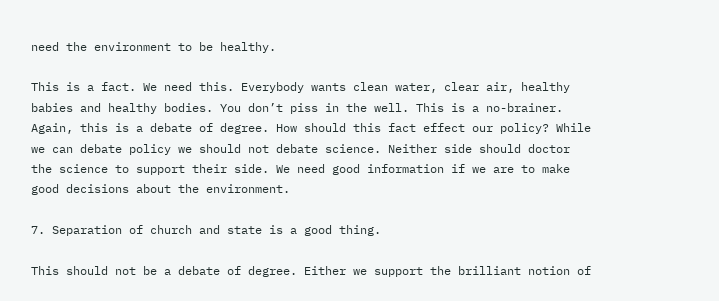need the environment to be healthy.

This is a fact. We need this. Everybody wants clean water, clear air, healthy babies and healthy bodies. You don’t piss in the well. This is a no-brainer. Again, this is a debate of degree. How should this fact effect our policy? While we can debate policy we should not debate science. Neither side should doctor the science to support their side. We need good information if we are to make good decisions about the environment.

7. Separation of church and state is a good thing.

This should not be a debate of degree. Either we support the brilliant notion of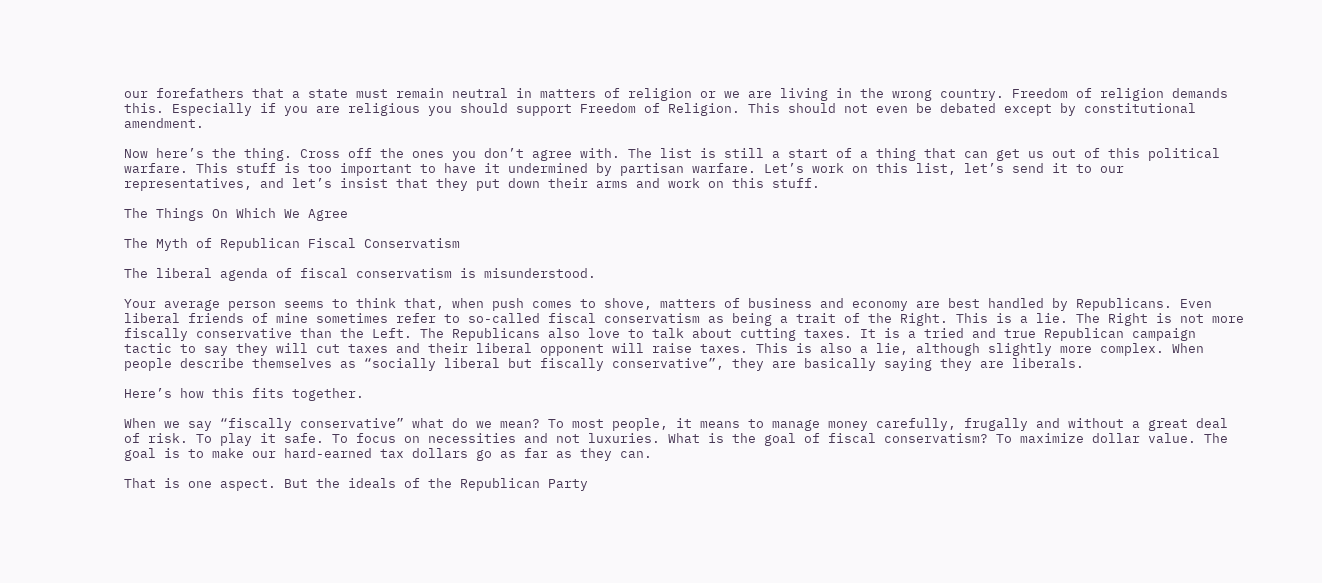our forefathers that a state must remain neutral in matters of religion or we are living in the wrong country. Freedom of religion demands this. Especially if you are religious you should support Freedom of Religion. This should not even be debated except by constitutional amendment.

Now here’s the thing. Cross off the ones you don’t agree with. The list is still a start of a thing that can get us out of this political warfare. This stuff is too important to have it undermined by partisan warfare. Let’s work on this list, let’s send it to our representatives, and let’s insist that they put down their arms and work on this stuff.

The Things On Which We Agree

The Myth of Republican Fiscal Conservatism

The liberal agenda of fiscal conservatism is misunderstood.

Your average person seems to think that, when push comes to shove, matters of business and economy are best handled by Republicans. Even liberal friends of mine sometimes refer to so-called fiscal conservatism as being a trait of the Right. This is a lie. The Right is not more fiscally conservative than the Left. The Republicans also love to talk about cutting taxes. It is a tried and true Republican campaign tactic to say they will cut taxes and their liberal opponent will raise taxes. This is also a lie, although slightly more complex. When people describe themselves as “socially liberal but fiscally conservative”, they are basically saying they are liberals.

Here’s how this fits together.

When we say “fiscally conservative” what do we mean? To most people, it means to manage money carefully, frugally and without a great deal of risk. To play it safe. To focus on necessities and not luxuries. What is the goal of fiscal conservatism? To maximize dollar value. The goal is to make our hard-earned tax dollars go as far as they can.

That is one aspect. But the ideals of the Republican Party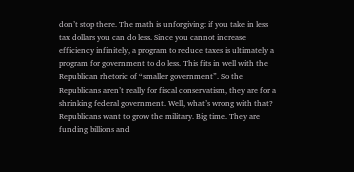don’t stop there. The math is unforgiving: if you take in less tax dollars you can do less. Since you cannot increase efficiency infinitely, a program to reduce taxes is ultimately a program for government to do less. This fits in well with the Republican rhetoric of “smaller government”. So the Republicans aren’t really for fiscal conservatism, they are for a shrinking federal government. Well, what’s wrong with that? Republicans want to grow the military. Big time. They are funding billions and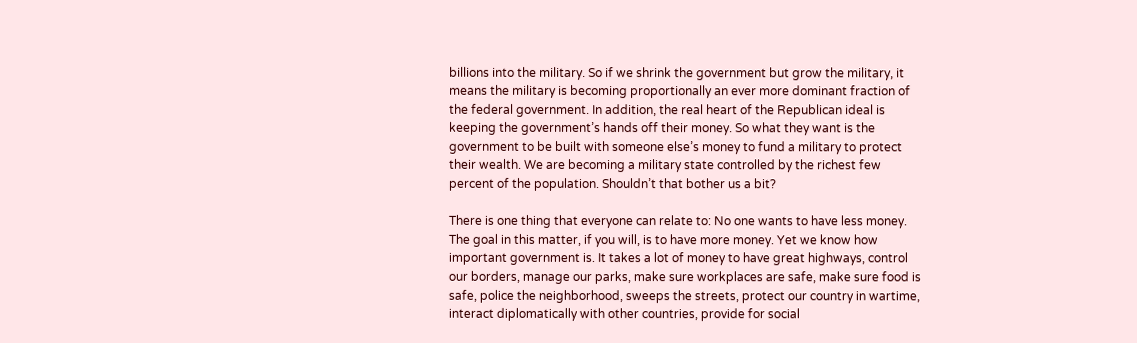billions into the military. So if we shrink the government but grow the military, it means the military is becoming proportionally an ever more dominant fraction of the federal government. In addition, the real heart of the Republican ideal is keeping the government’s hands off their money. So what they want is the government to be built with someone else’s money to fund a military to protect their wealth. We are becoming a military state controlled by the richest few percent of the population. Shouldn’t that bother us a bit?

There is one thing that everyone can relate to: No one wants to have less money. The goal in this matter, if you will, is to have more money. Yet we know how important government is. It takes a lot of money to have great highways, control our borders, manage our parks, make sure workplaces are safe, make sure food is safe, police the neighborhood, sweeps the streets, protect our country in wartime, interact diplomatically with other countries, provide for social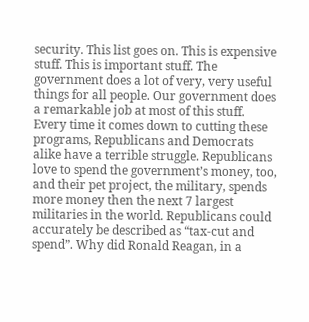security. This list goes on. This is expensive stuff. This is important stuff. The government does a lot of very, very useful things for all people. Our government does a remarkable job at most of this stuff. Every time it comes down to cutting these programs, Republicans and Democrats alike have a terrible struggle. Republicans love to spend the government’s money, too, and their pet project, the military, spends more money then the next 7 largest militaries in the world. Republicans could accurately be described as “tax-cut and spend”. Why did Ronald Reagan, in a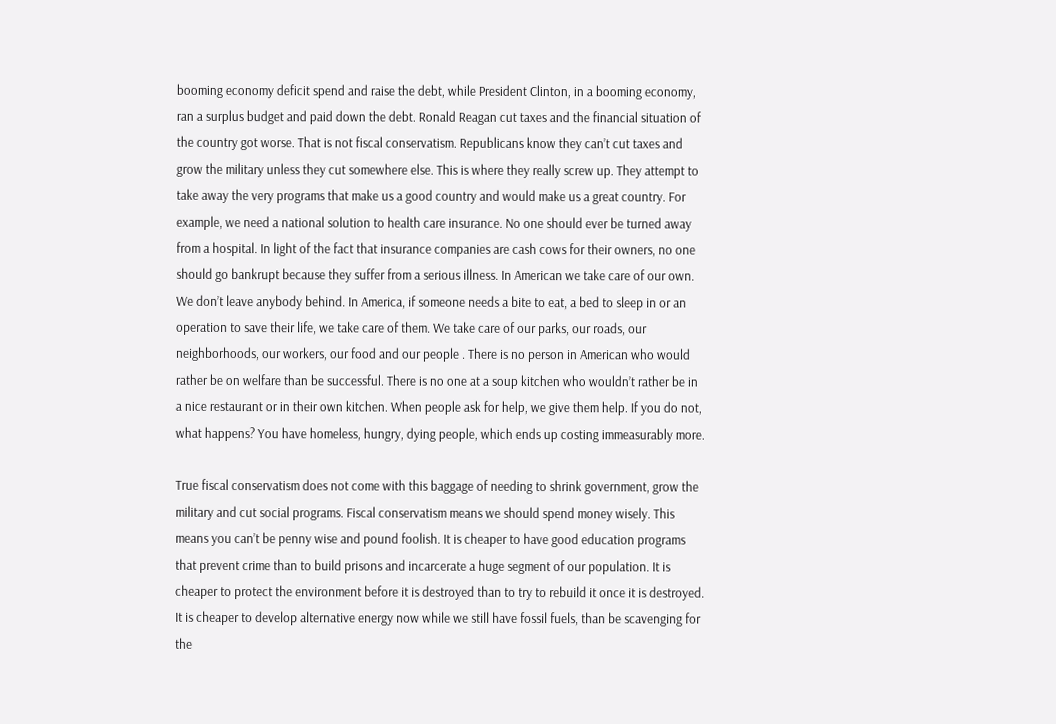booming economy deficit spend and raise the debt, while President Clinton, in a booming economy, ran a surplus budget and paid down the debt. Ronald Reagan cut taxes and the financial situation of the country got worse. That is not fiscal conservatism. Republicans know they can’t cut taxes and grow the military unless they cut somewhere else. This is where they really screw up. They attempt to take away the very programs that make us a good country and would make us a great country. For example, we need a national solution to health care insurance. No one should ever be turned away from a hospital. In light of the fact that insurance companies are cash cows for their owners, no one should go bankrupt because they suffer from a serious illness. In American we take care of our own. We don’t leave anybody behind. In America, if someone needs a bite to eat, a bed to sleep in or an operation to save their life, we take care of them. We take care of our parks, our roads, our neighborhoods, our workers, our food and our people . There is no person in American who would rather be on welfare than be successful. There is no one at a soup kitchen who wouldn’t rather be in a nice restaurant or in their own kitchen. When people ask for help, we give them help. If you do not, what happens? You have homeless, hungry, dying people, which ends up costing immeasurably more.

True fiscal conservatism does not come with this baggage of needing to shrink government, grow the military and cut social programs. Fiscal conservatism means we should spend money wisely. This means you can’t be penny wise and pound foolish. It is cheaper to have good education programs that prevent crime than to build prisons and incarcerate a huge segment of our population. It is cheaper to protect the environment before it is destroyed than to try to rebuild it once it is destroyed. It is cheaper to develop alternative energy now while we still have fossil fuels, than be scavenging for the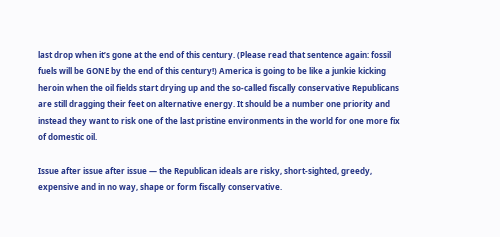last drop when it’s gone at the end of this century. (Please read that sentence again: fossil fuels will be GONE by the end of this century!) America is going to be like a junkie kicking heroin when the oil fields start drying up and the so-called fiscally conservative Republicans are still dragging their feet on alternative energy. It should be a number one priority and instead they want to risk one of the last pristine environments in the world for one more fix of domestic oil.

Issue after issue after issue — the Republican ideals are risky, short-sighted, greedy, expensive and in no way, shape or form fiscally conservative.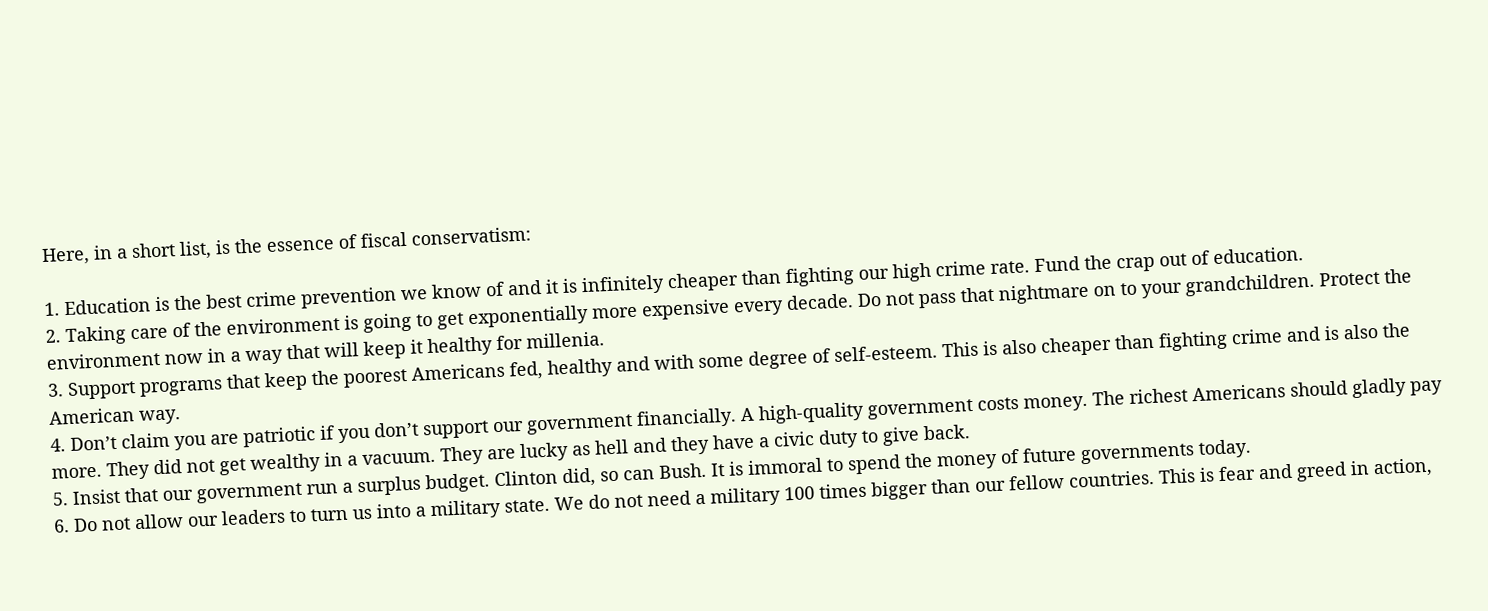Here, in a short list, is the essence of fiscal conservatism:

1. Education is the best crime prevention we know of and it is infinitely cheaper than fighting our high crime rate. Fund the crap out of education.
2. Taking care of the environment is going to get exponentially more expensive every decade. Do not pass that nightmare on to your grandchildren. Protect the environment now in a way that will keep it healthy for millenia.
3. Support programs that keep the poorest Americans fed, healthy and with some degree of self-esteem. This is also cheaper than fighting crime and is also the American way.
4. Don’t claim you are patriotic if you don’t support our government financially. A high-quality government costs money. The richest Americans should gladly pay more. They did not get wealthy in a vacuum. They are lucky as hell and they have a civic duty to give back.
5. Insist that our government run a surplus budget. Clinton did, so can Bush. It is immoral to spend the money of future governments today.
6. Do not allow our leaders to turn us into a military state. We do not need a military 100 times bigger than our fellow countries. This is fear and greed in action,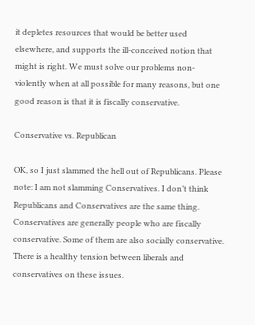it depletes resources that would be better used elsewhere, and supports the ill-conceived notion that might is right. We must solve our problems non-violently when at all possible for many reasons, but one good reason is that it is fiscally conservative.

Conservative vs. Republican

OK, so I just slammed the hell out of Republicans. Please note: I am not slamming Conservatives. I don’t think Republicans and Conservatives are the same thing. Conservatives are generally people who are fiscally conservative. Some of them are also socially conservative. There is a healthy tension between liberals and conservatives on these issues.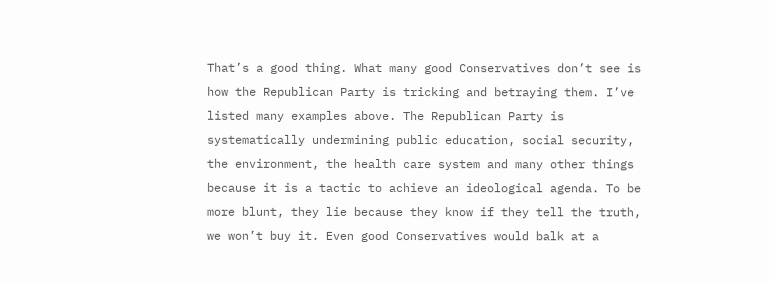That’s a good thing. What many good Conservatives don’t see is how the Republican Party is tricking and betraying them. I’ve listed many examples above. The Republican Party is systematically undermining public education, social security, the environment, the health care system and many other things because it is a tactic to achieve an ideological agenda. To be more blunt, they lie because they know if they tell the truth, we won’t buy it. Even good Conservatives would balk at a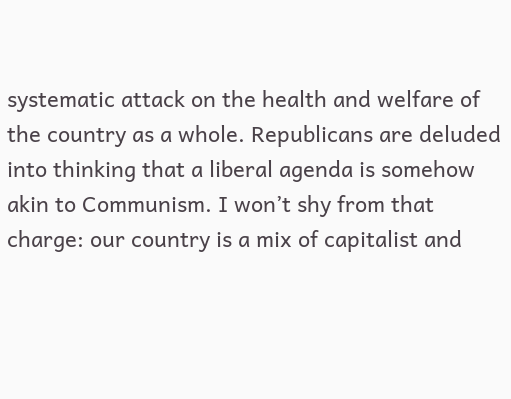systematic attack on the health and welfare of the country as a whole. Republicans are deluded into thinking that a liberal agenda is somehow akin to Communism. I won’t shy from that charge: our country is a mix of capitalist and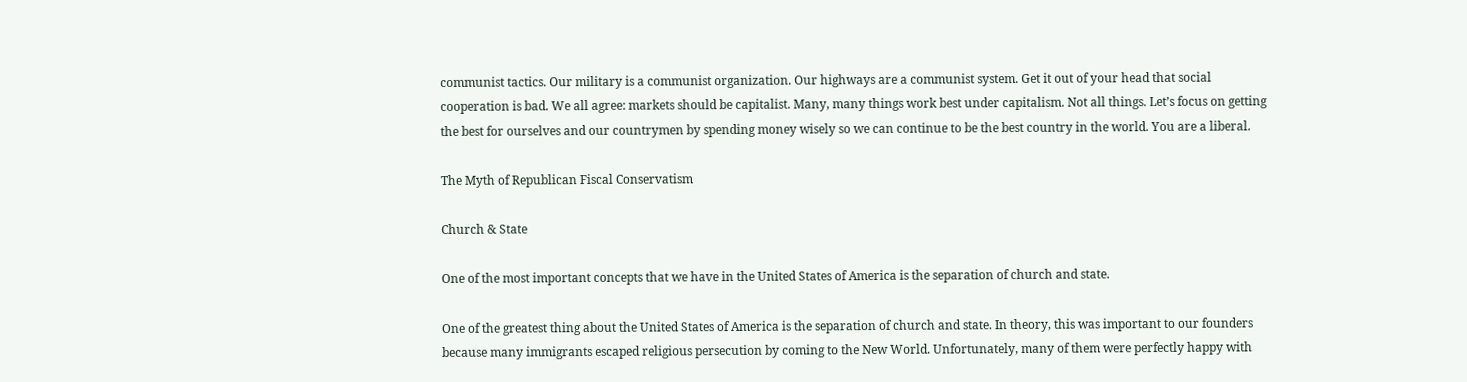communist tactics. Our military is a communist organization. Our highways are a communist system. Get it out of your head that social cooperation is bad. We all agree: markets should be capitalist. Many, many things work best under capitalism. Not all things. Let’s focus on getting the best for ourselves and our countrymen by spending money wisely so we can continue to be the best country in the world. You are a liberal.

The Myth of Republican Fiscal Conservatism

Church & State

One of the most important concepts that we have in the United States of America is the separation of church and state.

One of the greatest thing about the United States of America is the separation of church and state. In theory, this was important to our founders because many immigrants escaped religious persecution by coming to the New World. Unfortunately, many of them were perfectly happy with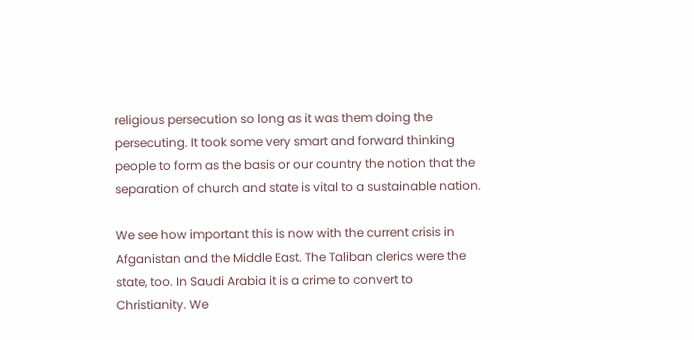religious persecution so long as it was them doing the persecuting. It took some very smart and forward thinking people to form as the basis or our country the notion that the separation of church and state is vital to a sustainable nation.

We see how important this is now with the current crisis in Afganistan and the Middle East. The Taliban clerics were the state, too. In Saudi Arabia it is a crime to convert to Christianity. We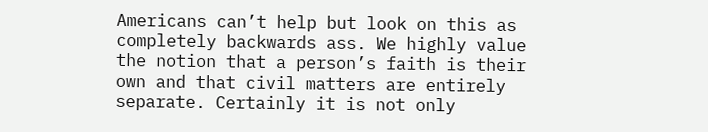Americans can’t help but look on this as completely backwards ass. We highly value the notion that a person’s faith is their own and that civil matters are entirely separate. Certainly it is not only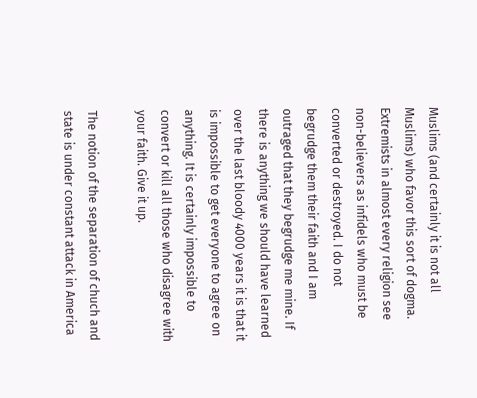Muslims (and certainly it is not all Muslims) who favor this sort of dogma. Extremists in almost every religion see non-believers as infidels who must be converted or destroyed. I do not begrudge them their faith and I am outraged that they begrudge me mine. If there is anything we should have learned over the last bloody 4000 years it is that it is impossible to get everyone to agree on anything. It is certainly impossible to convert or kill all those who disagree with your faith. Give it up.

The notion of the separation of chuch and state is under constant attack in America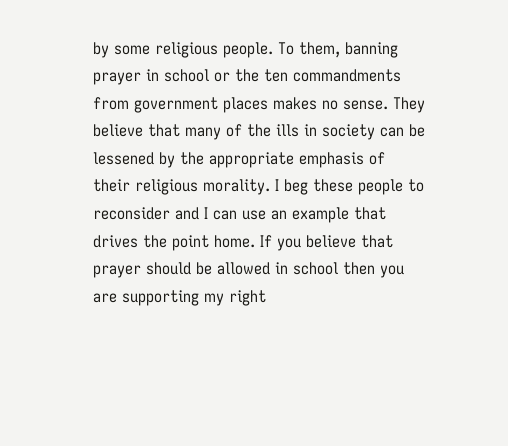by some religious people. To them, banning prayer in school or the ten commandments from government places makes no sense. They believe that many of the ills in society can be lessened by the appropriate emphasis of their religious morality. I beg these people to reconsider and I can use an example that drives the point home. If you believe that prayer should be allowed in school then you are supporting my right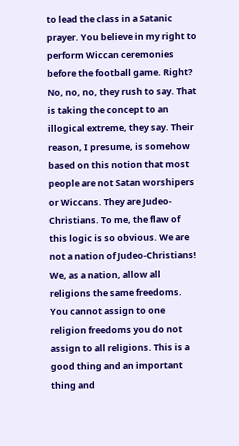to lead the class in a Satanic prayer. You believe in my right to perform Wiccan ceremonies before the football game. Right? No, no, no, they rush to say. That is taking the concept to an illogical extreme, they say. Their reason, I presume, is somehow based on this notion that most people are not Satan worshipers or Wiccans. They are Judeo-Christians. To me, the flaw of this logic is so obvious. We are not a nation of Judeo-Christians! We, as a nation, allow all religions the same freedoms. You cannot assign to one religion freedoms you do not assign to all religions. This is a good thing and an important thing and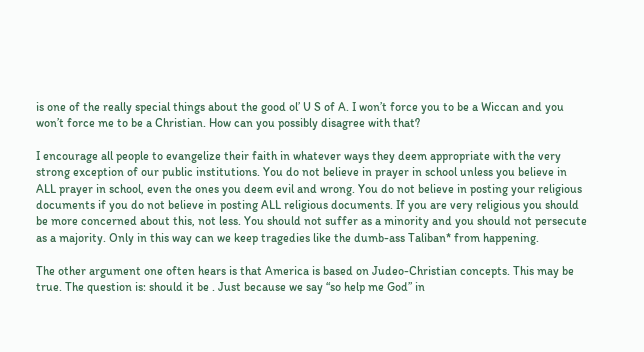is one of the really special things about the good ol’ U S of A. I won’t force you to be a Wiccan and you won’t force me to be a Christian. How can you possibly disagree with that?

I encourage all people to evangelize their faith in whatever ways they deem appropriate with the very strong exception of our public institutions. You do not believe in prayer in school unless you believe in ALL prayer in school, even the ones you deem evil and wrong. You do not believe in posting your religious documents if you do not believe in posting ALL religious documents. If you are very religious you should be more concerned about this, not less. You should not suffer as a minority and you should not persecute as a majority. Only in this way can we keep tragedies like the dumb-ass Taliban* from happening.

The other argument one often hears is that America is based on Judeo-Christian concepts. This may be true. The question is: should it be . Just because we say “so help me God” in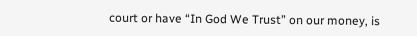court or have “In God We Trust” on our money, is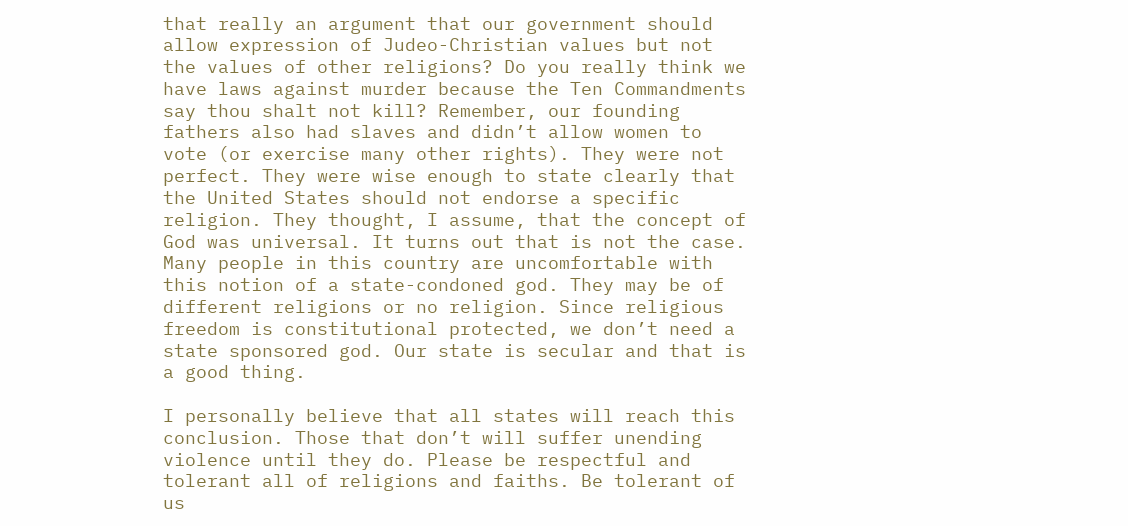that really an argument that our government should allow expression of Judeo-Christian values but not the values of other religions? Do you really think we have laws against murder because the Ten Commandments say thou shalt not kill? Remember, our founding fathers also had slaves and didn’t allow women to vote (or exercise many other rights). They were not perfect. They were wise enough to state clearly that the United States should not endorse a specific religion. They thought, I assume, that the concept of God was universal. It turns out that is not the case. Many people in this country are uncomfortable with this notion of a state-condoned god. They may be of different religions or no religion. Since religious freedom is constitutional protected, we don’t need a state sponsored god. Our state is secular and that is a good thing.

I personally believe that all states will reach this conclusion. Those that don’t will suffer unending violence until they do. Please be respectful and tolerant all of religions and faiths. Be tolerant of us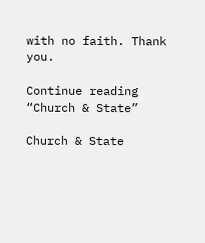with no faith. Thank you.

Continue reading “Church & State”

Church & State